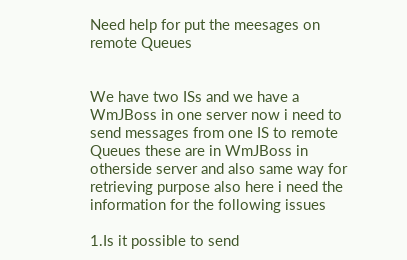Need help for put the meesages on remote Queues


We have two ISs and we have a WmJBoss in one server now i need to send messages from one IS to remote Queues these are in WmJBoss in otherside server and also same way for retrieving purpose also here i need the information for the following issues

1.Is it possible to send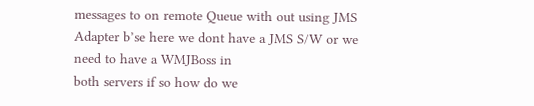messages to on remote Queue with out using JMS Adapter b’se here we dont have a JMS S/W or we need to have a WMJBoss in
both servers if so how do we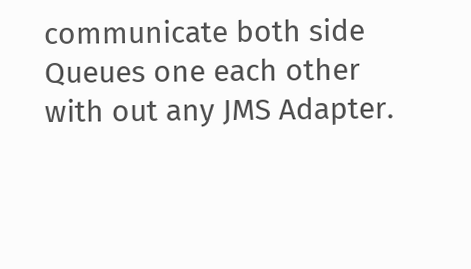communicate both side Queues one each other
with out any JMS Adapter.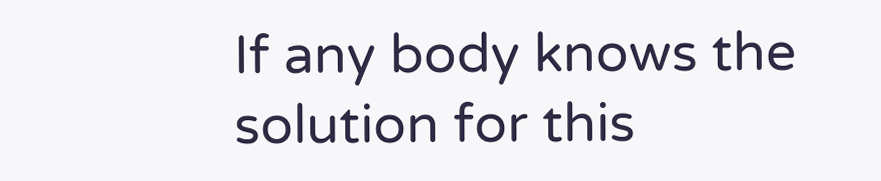If any body knows the solution for this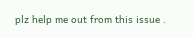plz help me out from this issue .